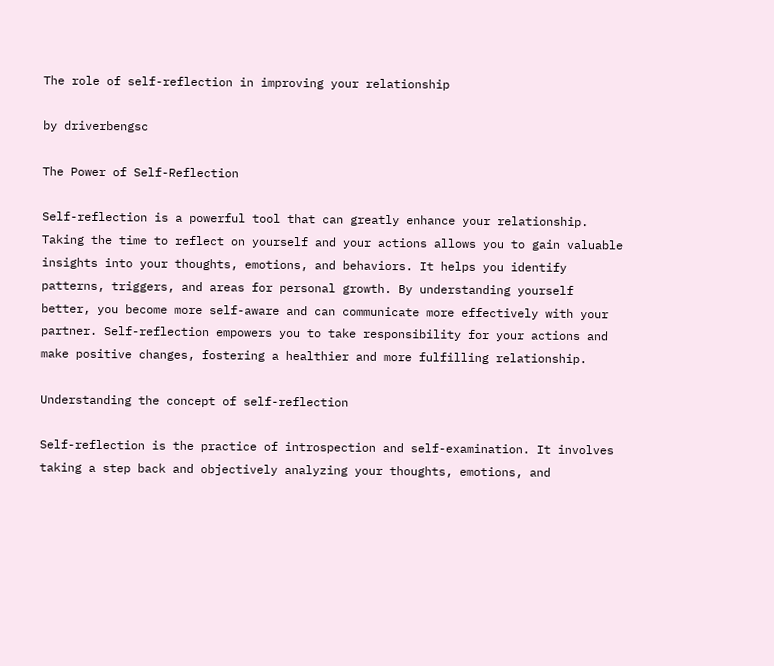The role of self-reflection in improving your relationship

by driverbengsc

The Power of Self-Reflection

Self-reflection is a powerful tool that can greatly enhance your relationship. Taking the time to reflect on yourself and your actions allows you to gain valuable insights into your thoughts, emotions, and behaviors. It helps you identify patterns, triggers, and areas for personal growth. By understanding yourself better, you become more self-aware and can communicate more effectively with your partner. Self-reflection empowers you to take responsibility for your actions and make positive changes, fostering a healthier and more fulfilling relationship.

Understanding the concept of self-reflection

Self-reflection is the practice of introspection and self-examination. It involves taking a step back and objectively analyzing your thoughts, emotions, and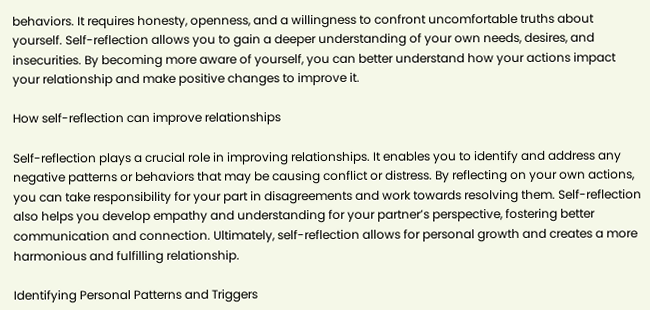behaviors. It requires honesty, openness, and a willingness to confront uncomfortable truths about yourself. Self-reflection allows you to gain a deeper understanding of your own needs, desires, and insecurities. By becoming more aware of yourself, you can better understand how your actions impact your relationship and make positive changes to improve it.

How self-reflection can improve relationships

Self-reflection plays a crucial role in improving relationships. It enables you to identify and address any negative patterns or behaviors that may be causing conflict or distress. By reflecting on your own actions, you can take responsibility for your part in disagreements and work towards resolving them. Self-reflection also helps you develop empathy and understanding for your partner’s perspective, fostering better communication and connection. Ultimately, self-reflection allows for personal growth and creates a more harmonious and fulfilling relationship.

Identifying Personal Patterns and Triggers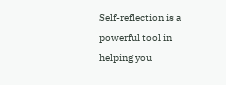Self-reflection is a powerful tool in helping you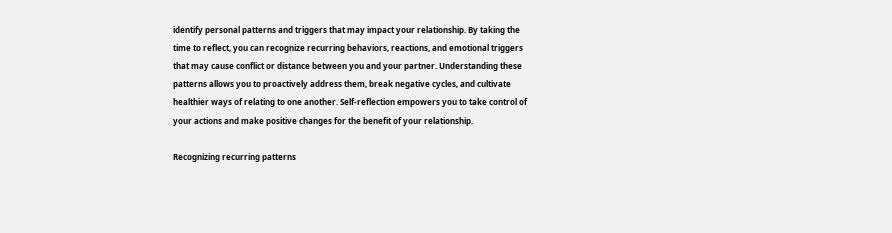identify personal patterns and triggers that may impact your relationship. By taking the time to reflect, you can recognize recurring behaviors, reactions, and emotional triggers that may cause conflict or distance between you and your partner. Understanding these patterns allows you to proactively address them, break negative cycles, and cultivate healthier ways of relating to one another. Self-reflection empowers you to take control of your actions and make positive changes for the benefit of your relationship.

Recognizing recurring patterns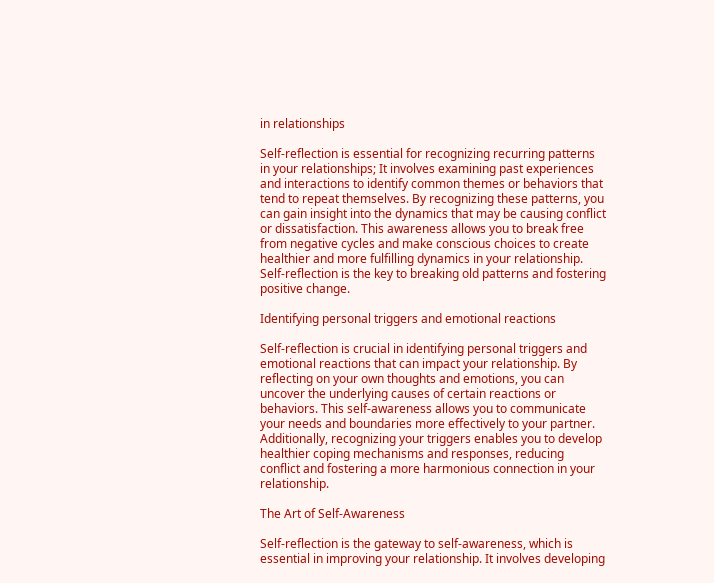in relationships

Self-reflection is essential for recognizing recurring patterns in your relationships; It involves examining past experiences and interactions to identify common themes or behaviors that tend to repeat themselves. By recognizing these patterns, you can gain insight into the dynamics that may be causing conflict or dissatisfaction. This awareness allows you to break free from negative cycles and make conscious choices to create healthier and more fulfilling dynamics in your relationship. Self-reflection is the key to breaking old patterns and fostering positive change.

Identifying personal triggers and emotional reactions

Self-reflection is crucial in identifying personal triggers and emotional reactions that can impact your relationship. By reflecting on your own thoughts and emotions, you can uncover the underlying causes of certain reactions or behaviors. This self-awareness allows you to communicate your needs and boundaries more effectively to your partner. Additionally, recognizing your triggers enables you to develop healthier coping mechanisms and responses, reducing conflict and fostering a more harmonious connection in your relationship.

The Art of Self-Awareness

Self-reflection is the gateway to self-awareness, which is essential in improving your relationship. It involves developing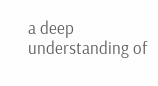a deep understanding of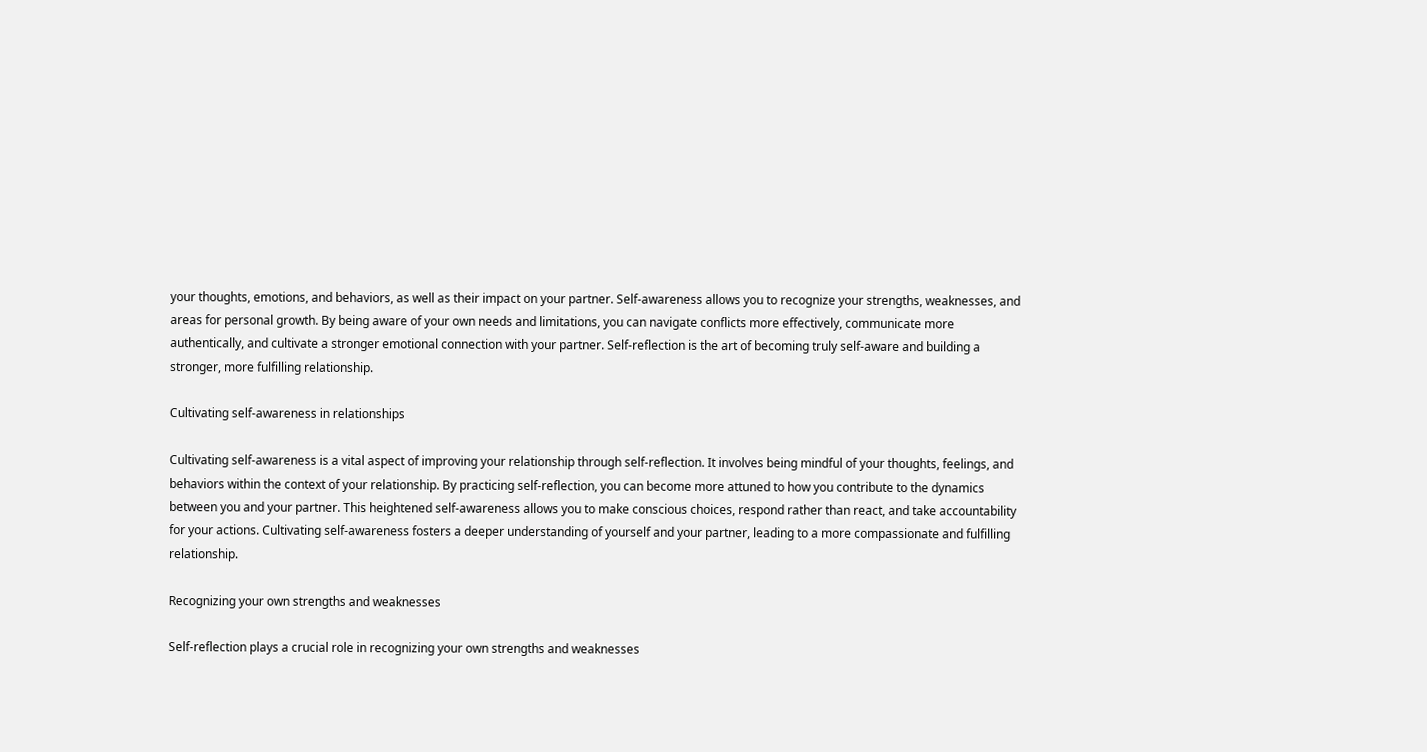your thoughts, emotions, and behaviors, as well as their impact on your partner. Self-awareness allows you to recognize your strengths, weaknesses, and areas for personal growth. By being aware of your own needs and limitations, you can navigate conflicts more effectively, communicate more authentically, and cultivate a stronger emotional connection with your partner. Self-reflection is the art of becoming truly self-aware and building a stronger, more fulfilling relationship.

Cultivating self-awareness in relationships

Cultivating self-awareness is a vital aspect of improving your relationship through self-reflection. It involves being mindful of your thoughts, feelings, and behaviors within the context of your relationship. By practicing self-reflection, you can become more attuned to how you contribute to the dynamics between you and your partner. This heightened self-awareness allows you to make conscious choices, respond rather than react, and take accountability for your actions. Cultivating self-awareness fosters a deeper understanding of yourself and your partner, leading to a more compassionate and fulfilling relationship.

Recognizing your own strengths and weaknesses

Self-reflection plays a crucial role in recognizing your own strengths and weaknesses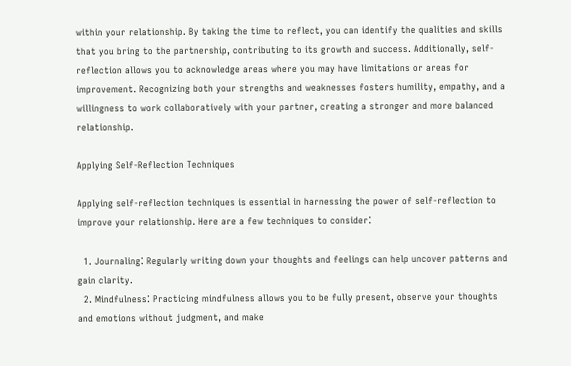within your relationship. By taking the time to reflect, you can identify the qualities and skills that you bring to the partnership, contributing to its growth and success. Additionally, self-reflection allows you to acknowledge areas where you may have limitations or areas for improvement. Recognizing both your strengths and weaknesses fosters humility, empathy, and a willingness to work collaboratively with your partner, creating a stronger and more balanced relationship.

Applying Self-Reflection Techniques

Applying self-reflection techniques is essential in harnessing the power of self-reflection to improve your relationship. Here are a few techniques to consider⁚

  1. Journaling⁚ Regularly writing down your thoughts and feelings can help uncover patterns and gain clarity.
  2. Mindfulness⁚ Practicing mindfulness allows you to be fully present, observe your thoughts and emotions without judgment, and make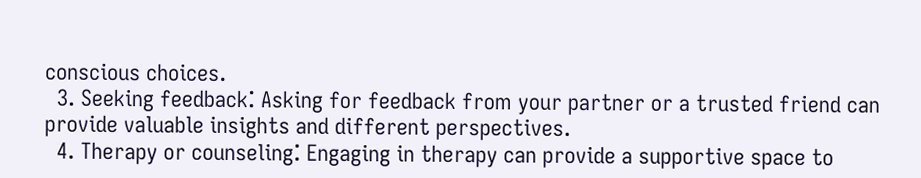conscious choices.
  3. Seeking feedback⁚ Asking for feedback from your partner or a trusted friend can provide valuable insights and different perspectives.
  4. Therapy or counseling⁚ Engaging in therapy can provide a supportive space to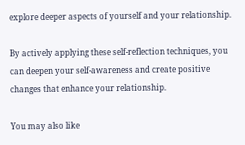explore deeper aspects of yourself and your relationship.

By actively applying these self-reflection techniques, you can deepen your self-awareness and create positive changes that enhance your relationship.

You may also like